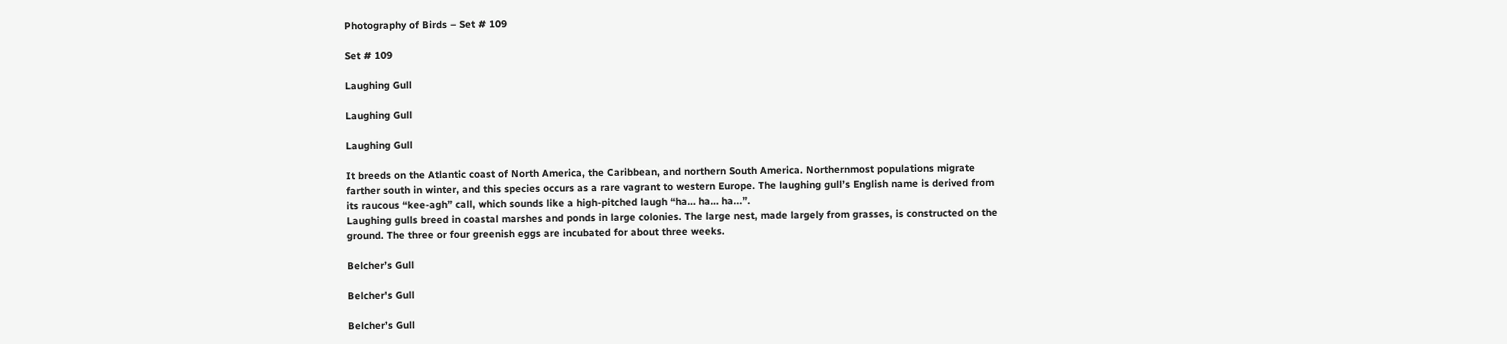Photography of Birds – Set # 109

Set # 109

Laughing Gull

Laughing Gull

Laughing Gull

It breeds on the Atlantic coast of North America, the Caribbean, and northern South America. Northernmost populations migrate farther south in winter, and this species occurs as a rare vagrant to western Europe. The laughing gull’s English name is derived from its raucous “kee-agh” call, which sounds like a high-pitched laugh “ha… ha… ha...”.
Laughing gulls breed in coastal marshes and ponds in large colonies. The large nest, made largely from grasses, is constructed on the ground. The three or four greenish eggs are incubated for about three weeks.

Belcher’s Gull

Belcher's Gull

Belcher’s Gull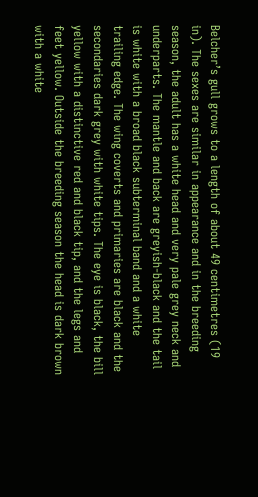Belcher’s gull grows to a length of about 49 centimetres (19 in). The sexes are similar in appearance and in the breeding season, the adult has a white head and very pale grey neck and underparts. The mantle and back are greyish-black and the tail is white with a broad black subterminal band and a white trailing edge. The wing coverts and primaries are black and the secondaries dark grey with white tips. The eye is black, the bill yellow with a distinctive red and black tip, and the legs and feet yellow. Outside the breeding season the head is dark brown with a white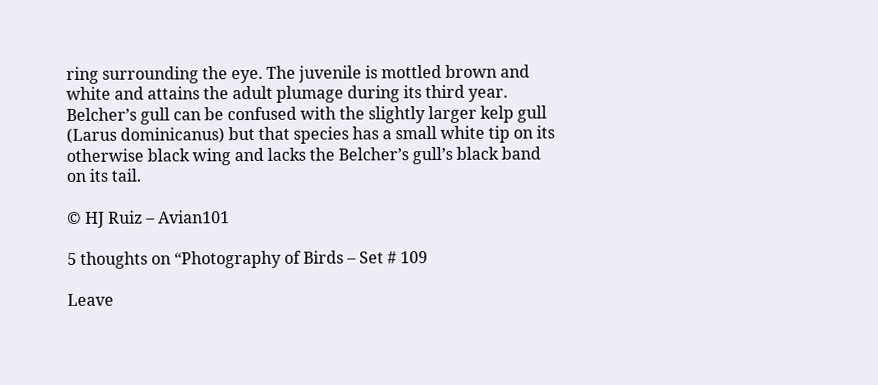ring surrounding the eye. The juvenile is mottled brown and white and attains the adult plumage during its third year. Belcher’s gull can be confused with the slightly larger kelp gull (Larus dominicanus) but that species has a small white tip on its otherwise black wing and lacks the Belcher’s gull’s black band on its tail.

© HJ Ruiz – Avian101

5 thoughts on “Photography of Birds – Set # 109

Leave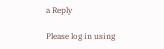a Reply

Please log in using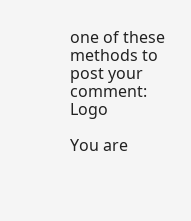one of these methods to post your comment: Logo

You are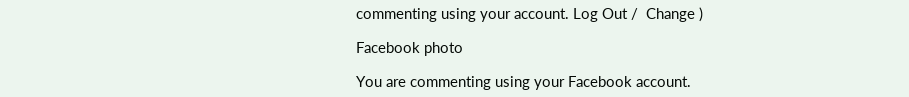commenting using your account. Log Out /  Change )

Facebook photo

You are commenting using your Facebook account.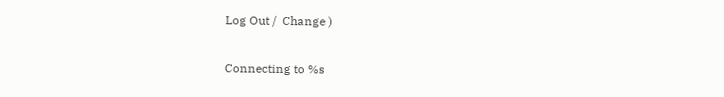Log Out /  Change )

Connecting to %s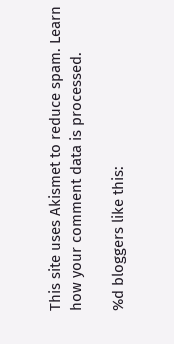This site uses Akismet to reduce spam. Learn how your comment data is processed.

%d bloggers like this: